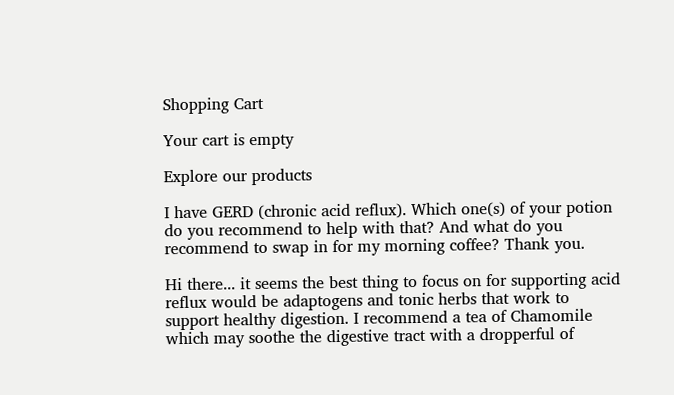Shopping Cart

Your cart is empty

Explore our products

I have GERD (chronic acid reflux). Which one(s) of your potion do you recommend to help with that? And what do you recommend to swap in for my morning coffee? Thank you.

Hi there... it seems the best thing to focus on for supporting acid reflux would be adaptogens and tonic herbs that work to support healthy digestion. I recommend a tea of Chamomile which may soothe the digestive tract with a dropperful of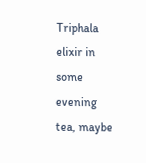Triphala elixir in some evening tea, maybe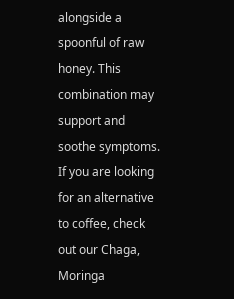alongside a spoonful of raw honey. This combination may support and soothe symptoms.
If you are looking for an alternative to coffee, check out our Chaga, Moringa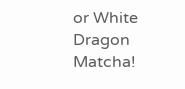or White Dragon Matcha!